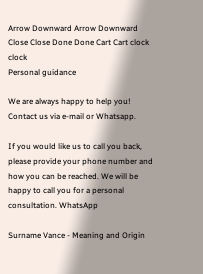Arrow Downward Arrow Downward Close Close Done Done Cart Cart clock clock
Personal guidance

We are always happy to help you! Contact us via e-mail or Whatsapp.

If you would like us to call you back, please provide your phone number and how you can be reached. We will be happy to call you for a personal consultation. WhatsApp

Surname Vance - Meaning and Origin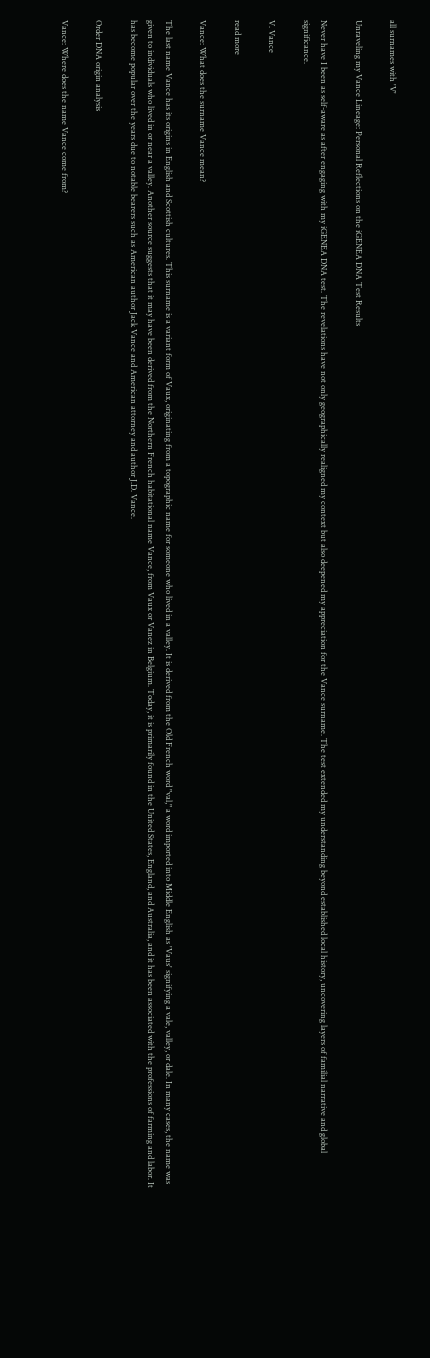all surnames with 'V'

Unraveling my Vance Lineage: Personal Reflections on the iGENEA DNA Test Results

Never have I been as self-aware as after engaging with my iGENEA DNA test. The revelations have not only geographically realigned my context but also deepened my appreciation for the Vance surname. The test extended my understanding beyond established local history, uncovering layers of familial narrative and global significance.

V. Vance

read more

Vance: What does the surname Vance mean?

The last name Vance has its origins in English and Scottish cultures. This surname is a variant form of Vaux, originating from a topographic name for someone who lived in a valley. It is derived from the Old French word "val," a word imported into Middle English as 'Vaus' signifying a vale, valley, or dale. In many cases, the name was given to individuals who lived in or near a valley. Another source suggests that it may have been derived from the Northern French habitational name Vance, from Vaux or Vanez in Belgium. Today, it is primarily found in the United States, England, and Australia, and it has been associated with the professions of farming and labor. It has become popular over the years due to notable bearers such as American author Jack Vance and American attorney and author J.D. Vance.

Order DNA origin analysis

Vance: Where does the name Vance come from?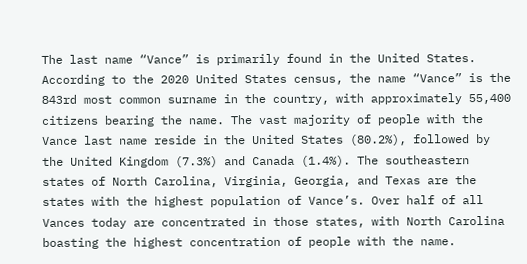The last name “Vance” is primarily found in the United States. According to the 2020 United States census, the name “Vance” is the 843rd most common surname in the country, with approximately 55,400 citizens bearing the name. The vast majority of people with the Vance last name reside in the United States (80.2%), followed by the United Kingdom (7.3%) and Canada (1.4%). The southeastern states of North Carolina, Virginia, Georgia, and Texas are the states with the highest population of Vance’s. Over half of all Vances today are concentrated in those states, with North Carolina boasting the highest concentration of people with the name.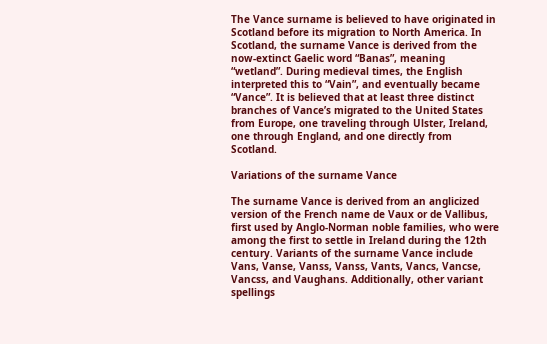The Vance surname is believed to have originated in Scotland before its migration to North America. In Scotland, the surname Vance is derived from the now-extinct Gaelic word “Banas”, meaning “wetland”. During medieval times, the English interpreted this to “Vain”, and eventually became “Vance”. It is believed that at least three distinct branches of Vance’s migrated to the United States from Europe, one traveling through Ulster, Ireland, one through England, and one directly from Scotland.

Variations of the surname Vance

The surname Vance is derived from an anglicized version of the French name de Vaux or de Vallibus, first used by Anglo-Norman noble families, who were among the first to settle in Ireland during the 12th century. Variants of the surname Vance include Vans, Vanse, Vanss, Vanss, Vants, Vancs, Vancse, Vancss, and Vaughans. Additionally, other variant spellings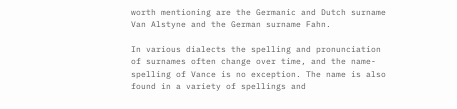worth mentioning are the Germanic and Dutch surname Van Alstyne and the German surname Fahn.

In various dialects the spelling and pronunciation of surnames often change over time, and the name-spelling of Vance is no exception. The name is also found in a variety of spellings and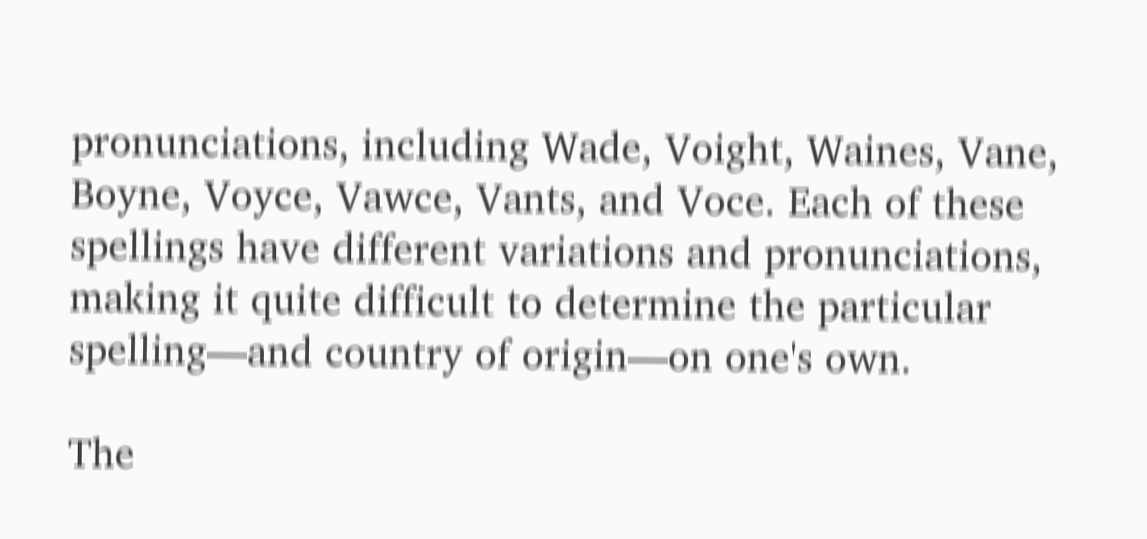pronunciations, including Wade, Voight, Waines, Vane, Boyne, Voyce, Vawce, Vants, and Voce. Each of these spellings have different variations and pronunciations, making it quite difficult to determine the particular spelling—and country of origin—on one's own.

The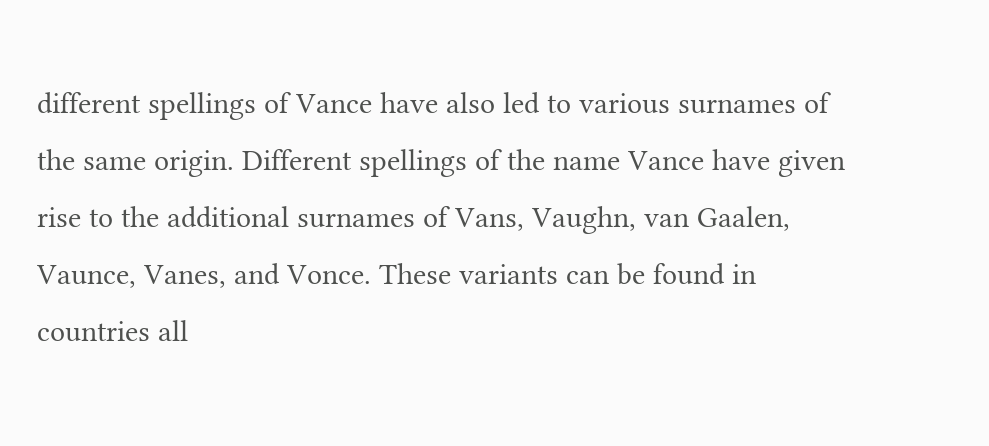different spellings of Vance have also led to various surnames of the same origin. Different spellings of the name Vance have given rise to the additional surnames of Vans, Vaughn, van Gaalen, Vaunce, Vanes, and Vonce. These variants can be found in countries all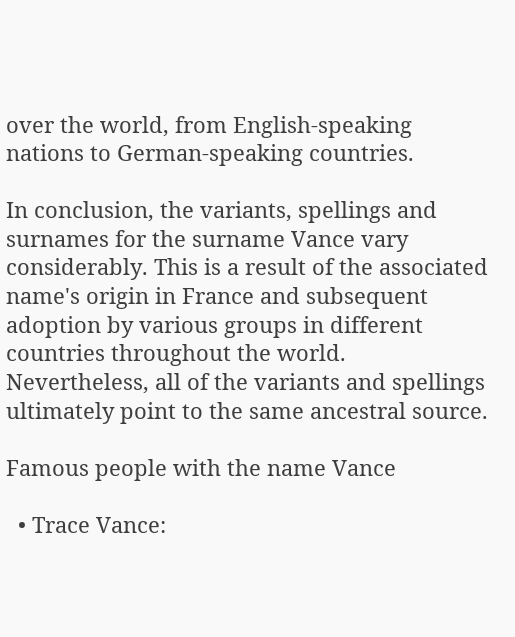over the world, from English-speaking nations to German-speaking countries.

In conclusion, the variants, spellings and surnames for the surname Vance vary considerably. This is a result of the associated name's origin in France and subsequent adoption by various groups in different countries throughout the world. Nevertheless, all of the variants and spellings ultimately point to the same ancestral source.

Famous people with the name Vance

  • Trace Vance: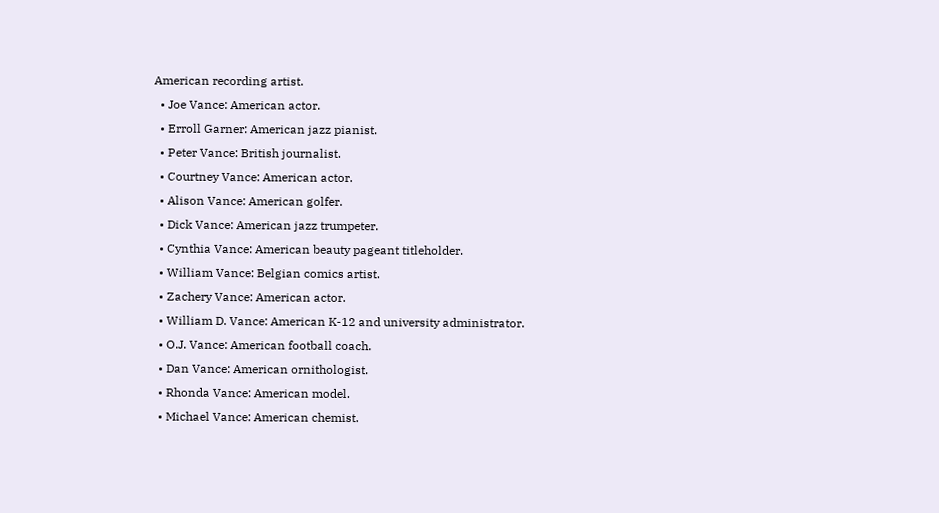American recording artist.
  • Joe Vance: American actor.
  • Erroll Garner: American jazz pianist.
  • Peter Vance: British journalist.
  • Courtney Vance: American actor.
  • Alison Vance: American golfer.
  • Dick Vance: American jazz trumpeter.
  • Cynthia Vance: American beauty pageant titleholder.
  • William Vance: Belgian comics artist.
  • Zachery Vance: American actor.
  • William D. Vance: American K-12 and university administrator.
  • O.J. Vance: American football coach.
  • Dan Vance: American ornithologist.
  • Rhonda Vance: American model.
  • Michael Vance: American chemist.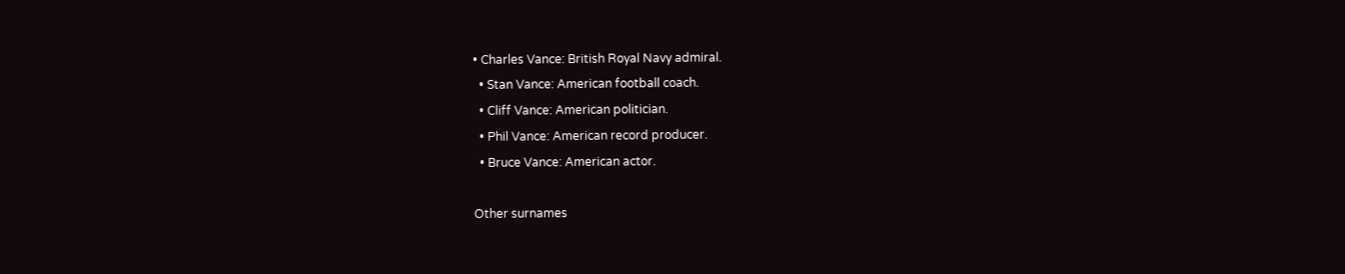• Charles Vance: British Royal Navy admiral.
  • Stan Vance: American football coach.
  • Cliff Vance: American politician.
  • Phil Vance: American record producer.
  • Bruce Vance: American actor.

Other surnames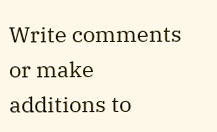Write comments or make additions to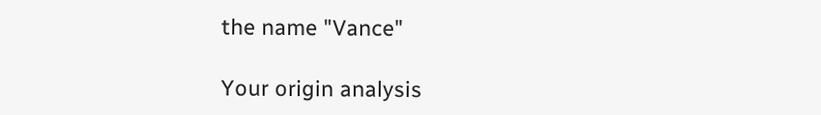the name "Vance"

Your origin analysis